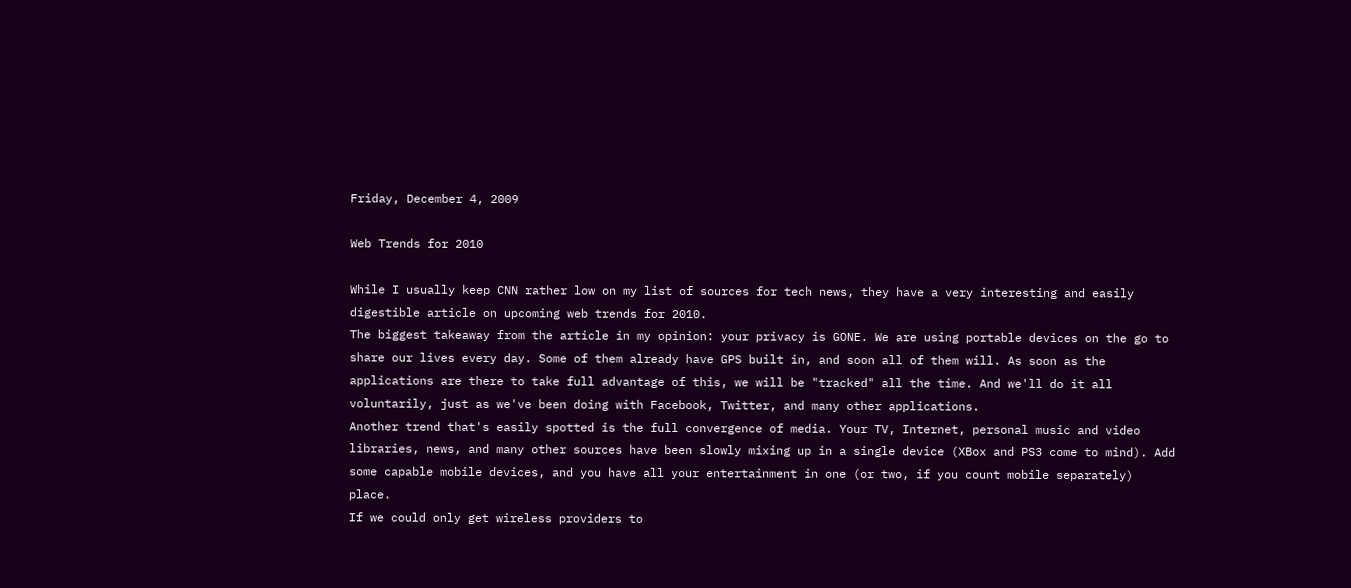Friday, December 4, 2009

Web Trends for 2010

While I usually keep CNN rather low on my list of sources for tech news, they have a very interesting and easily digestible article on upcoming web trends for 2010.
The biggest takeaway from the article in my opinion: your privacy is GONE. We are using portable devices on the go to share our lives every day. Some of them already have GPS built in, and soon all of them will. As soon as the applications are there to take full advantage of this, we will be "tracked" all the time. And we'll do it all voluntarily, just as we've been doing with Facebook, Twitter, and many other applications.
Another trend that's easily spotted is the full convergence of media. Your TV, Internet, personal music and video libraries, news, and many other sources have been slowly mixing up in a single device (XBox and PS3 come to mind). Add some capable mobile devices, and you have all your entertainment in one (or two, if you count mobile separately) place.
If we could only get wireless providers to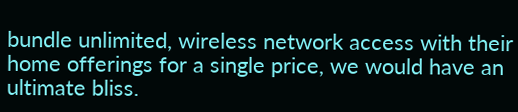bundle unlimited, wireless network access with their home offerings for a single price, we would have an ultimate bliss.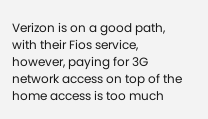Verizon is on a good path, with their Fios service, however, paying for 3G network access on top of the home access is too much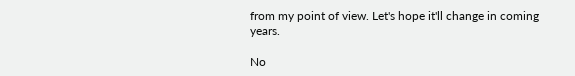from my point of view. Let's hope it'll change in coming years.

No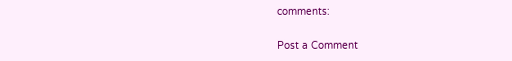comments:

Post a Comment